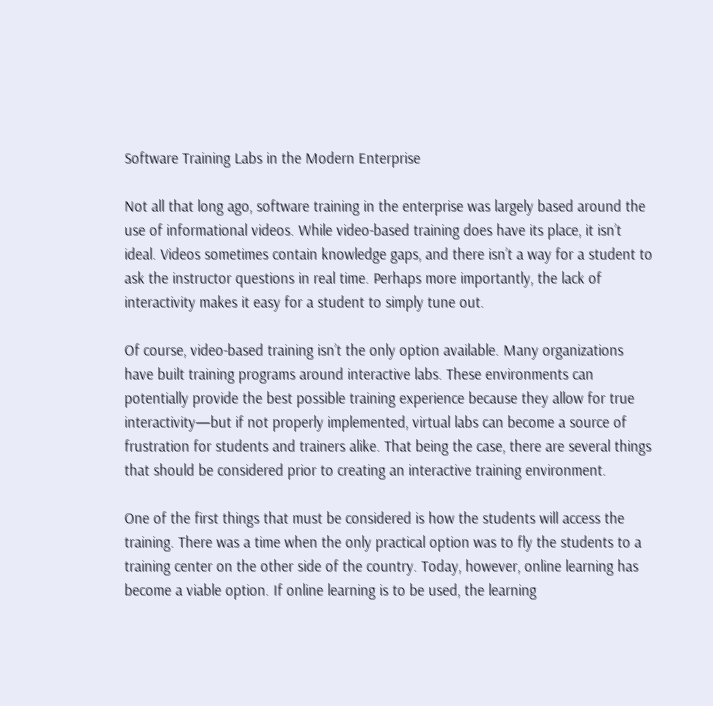Software Training Labs in the Modern Enterprise

Not all that long ago, software training in the enterprise was largely based around the use of informational videos. While video-based training does have its place, it isn’t ideal. Videos sometimes contain knowledge gaps, and there isn’t a way for a student to ask the instructor questions in real time. Perhaps more importantly, the lack of interactivity makes it easy for a student to simply tune out.

Of course, video-based training isn’t the only option available. Many organizations have built training programs around interactive labs. These environments can potentially provide the best possible training experience because they allow for true interactivity—but if not properly implemented, virtual labs can become a source of frustration for students and trainers alike. That being the case, there are several things that should be considered prior to creating an interactive training environment.

One of the first things that must be considered is how the students will access the training. There was a time when the only practical option was to fly the students to a training center on the other side of the country. Today, however, online learning has become a viable option. If online learning is to be used, the learning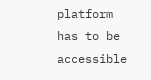platform has to be accessible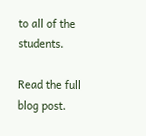to all of the students.

Read the full blog post.